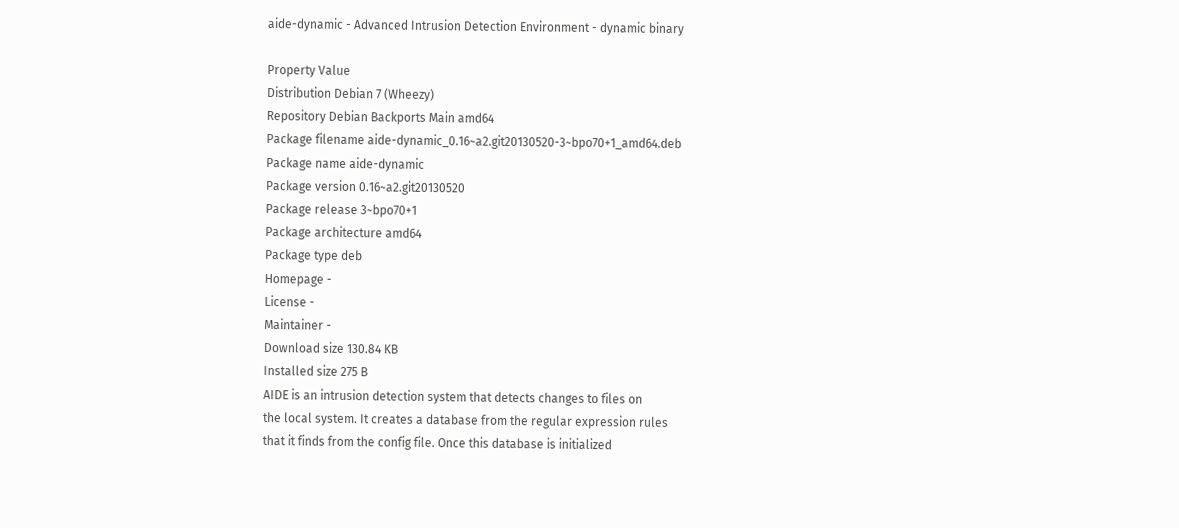aide-dynamic - Advanced Intrusion Detection Environment - dynamic binary

Property Value
Distribution Debian 7 (Wheezy)
Repository Debian Backports Main amd64
Package filename aide-dynamic_0.16~a2.git20130520-3~bpo70+1_amd64.deb
Package name aide-dynamic
Package version 0.16~a2.git20130520
Package release 3~bpo70+1
Package architecture amd64
Package type deb
Homepage -
License -
Maintainer -
Download size 130.84 KB
Installed size 275 B
AIDE is an intrusion detection system that detects changes to files on
the local system. It creates a database from the regular expression rules
that it finds from the config file. Once this database is initialized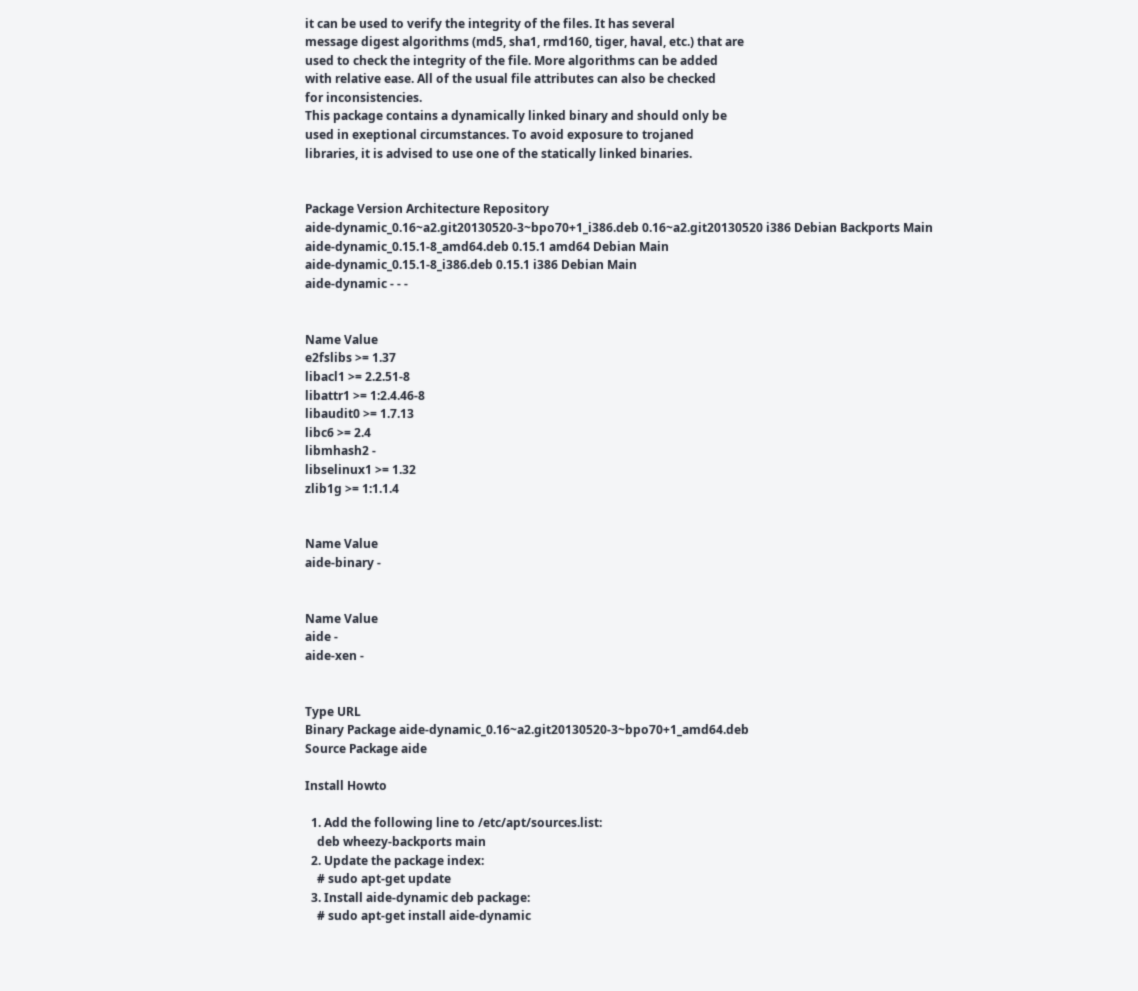it can be used to verify the integrity of the files. It has several
message digest algorithms (md5, sha1, rmd160, tiger, haval, etc.) that are
used to check the integrity of the file. More algorithms can be added
with relative ease. All of the usual file attributes can also be checked
for inconsistencies.
This package contains a dynamically linked binary and should only be
used in exeptional circumstances. To avoid exposure to trojaned
libraries, it is advised to use one of the statically linked binaries.


Package Version Architecture Repository
aide-dynamic_0.16~a2.git20130520-3~bpo70+1_i386.deb 0.16~a2.git20130520 i386 Debian Backports Main
aide-dynamic_0.15.1-8_amd64.deb 0.15.1 amd64 Debian Main
aide-dynamic_0.15.1-8_i386.deb 0.15.1 i386 Debian Main
aide-dynamic - - -


Name Value
e2fslibs >= 1.37
libacl1 >= 2.2.51-8
libattr1 >= 1:2.4.46-8
libaudit0 >= 1.7.13
libc6 >= 2.4
libmhash2 -
libselinux1 >= 1.32
zlib1g >= 1:1.1.4


Name Value
aide-binary -


Name Value
aide -
aide-xen -


Type URL
Binary Package aide-dynamic_0.16~a2.git20130520-3~bpo70+1_amd64.deb
Source Package aide

Install Howto

  1. Add the following line to /etc/apt/sources.list:
    deb wheezy-backports main
  2. Update the package index:
    # sudo apt-get update
  3. Install aide-dynamic deb package:
    # sudo apt-get install aide-dynamic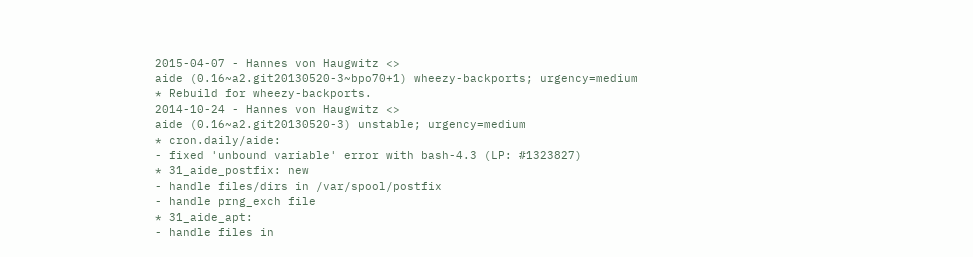2015-04-07 - Hannes von Haugwitz <>
aide (0.16~a2.git20130520-3~bpo70+1) wheezy-backports; urgency=medium
* Rebuild for wheezy-backports.
2014-10-24 - Hannes von Haugwitz <>
aide (0.16~a2.git20130520-3) unstable; urgency=medium
* cron.daily/aide:
- fixed 'unbound variable' error with bash-4.3 (LP: #1323827)
* 31_aide_postfix: new
- handle files/dirs in /var/spool/postfix
- handle prng_exch file
* 31_aide_apt:
- handle files in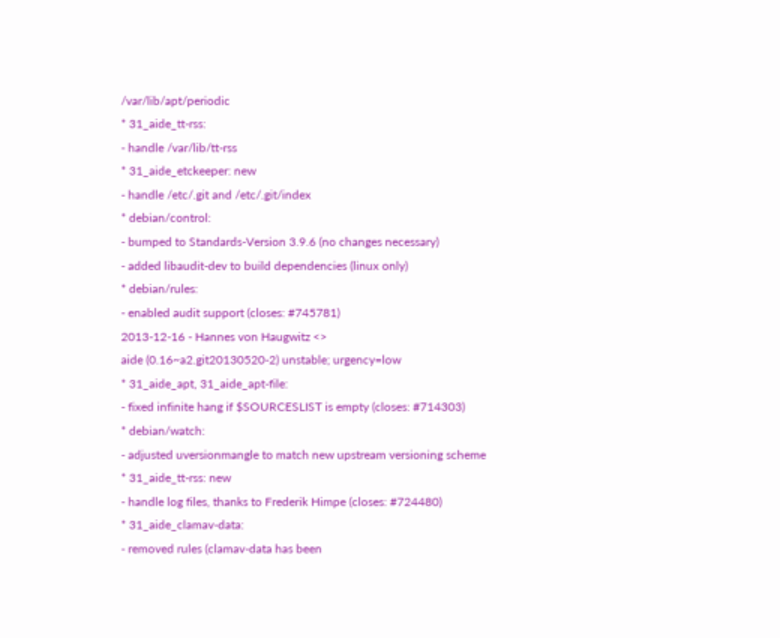/var/lib/apt/periodic
* 31_aide_tt-rss:
- handle /var/lib/tt-rss
* 31_aide_etckeeper: new
- handle /etc/.git and /etc/.git/index
* debian/control:
- bumped to Standards-Version 3.9.6 (no changes necessary)
- added libaudit-dev to build dependencies (linux only)
* debian/rules:
- enabled audit support (closes: #745781)
2013-12-16 - Hannes von Haugwitz <>
aide (0.16~a2.git20130520-2) unstable; urgency=low
* 31_aide_apt, 31_aide_apt-file:
- fixed infinite hang if $SOURCESLIST is empty (closes: #714303)
* debian/watch:
- adjusted uversionmangle to match new upstream versioning scheme
* 31_aide_tt-rss: new
- handle log files, thanks to Frederik Himpe (closes: #724480)
* 31_aide_clamav-data:
- removed rules (clamav-data has been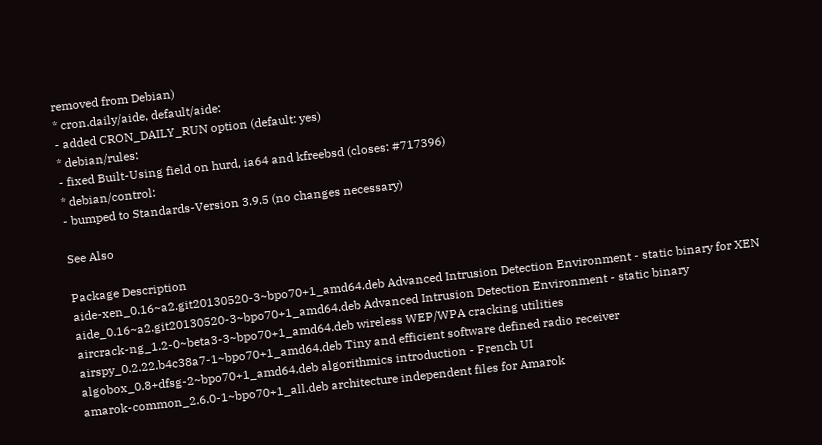removed from Debian)
* cron.daily/aide, default/aide:
- added CRON_DAILY_RUN option (default: yes)
* debian/rules:
- fixed Built-Using field on hurd, ia64 and kfreebsd (closes: #717396)
* debian/control:
- bumped to Standards-Version 3.9.5 (no changes necessary)

See Also

Package Description
aide-xen_0.16~a2.git20130520-3~bpo70+1_amd64.deb Advanced Intrusion Detection Environment - static binary for XEN
aide_0.16~a2.git20130520-3~bpo70+1_amd64.deb Advanced Intrusion Detection Environment - static binary
aircrack-ng_1.2-0~beta3-3~bpo70+1_amd64.deb wireless WEP/WPA cracking utilities
airspy_0.2.22.b4c38a7-1~bpo70+1_amd64.deb Tiny and efficient software defined radio receiver
algobox_0.8+dfsg-2~bpo70+1_amd64.deb algorithmics introduction - French UI
amarok-common_2.6.0-1~bpo70+1_all.deb architecture independent files for Amarok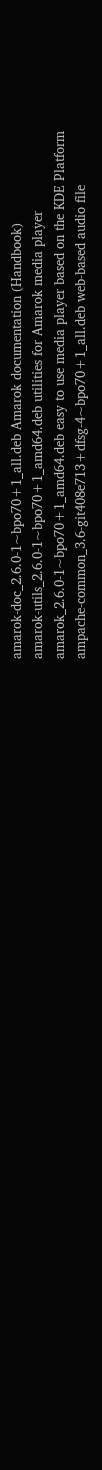amarok-doc_2.6.0-1~bpo70+1_all.deb Amarok documentation (Handbook)
amarok-utils_2.6.0-1~bpo70+1_amd64.deb utilities for Amarok media player
amarok_2.6.0-1~bpo70+1_amd64.deb easy to use media player based on the KDE Platform
ampache-common_3.6-git408e713+dfsg-4~bpo70+1_all.deb web-based audio file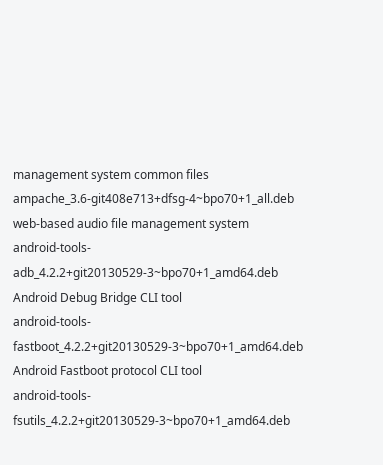management system common files
ampache_3.6-git408e713+dfsg-4~bpo70+1_all.deb web-based audio file management system
android-tools-adb_4.2.2+git20130529-3~bpo70+1_amd64.deb Android Debug Bridge CLI tool
android-tools-fastboot_4.2.2+git20130529-3~bpo70+1_amd64.deb Android Fastboot protocol CLI tool
android-tools-fsutils_4.2.2+git20130529-3~bpo70+1_amd64.deb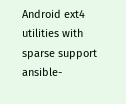Android ext4 utilities with sparse support
ansible-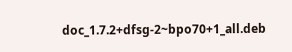doc_1.7.2+dfsg-2~bpo70+1_all.deb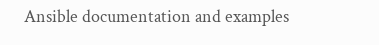Ansible documentation and examples